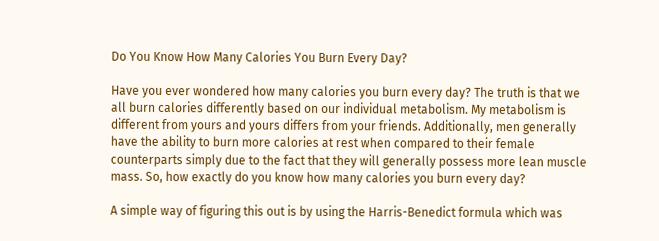Do You Know How Many Calories You Burn Every Day?

Have you ever wondered how many calories you burn every day? The truth is that we all burn calories differently based on our individual metabolism. My metabolism is different from yours and yours differs from your friends. Additionally, men generally have the ability to burn more calories at rest when compared to their female counterparts simply due to the fact that they will generally possess more lean muscle mass. So, how exactly do you know how many calories you burn every day?

A simple way of figuring this out is by using the Harris-Benedict formula which was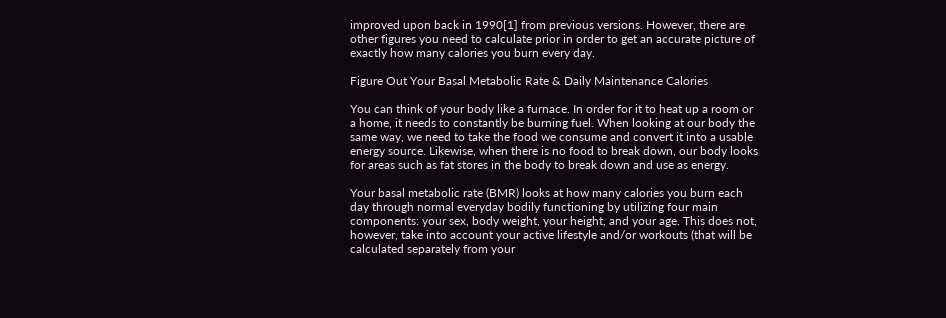improved upon back in 1990[1] from previous versions. However, there are other figures you need to calculate prior in order to get an accurate picture of exactly how many calories you burn every day.

Figure Out Your Basal Metabolic Rate & Daily Maintenance Calories

You can think of your body like a furnace. In order for it to heat up a room or a home, it needs to constantly be burning fuel. When looking at our body the same way, we need to take the food we consume and convert it into a usable energy source. Likewise, when there is no food to break down, our body looks for areas such as fat stores in the body to break down and use as energy.

Your basal metabolic rate (BMR) looks at how many calories you burn each day through normal everyday bodily functioning by utilizing four main components: your sex, body weight, your height, and your age. This does not, however, take into account your active lifestyle and/or workouts (that will be calculated separately from your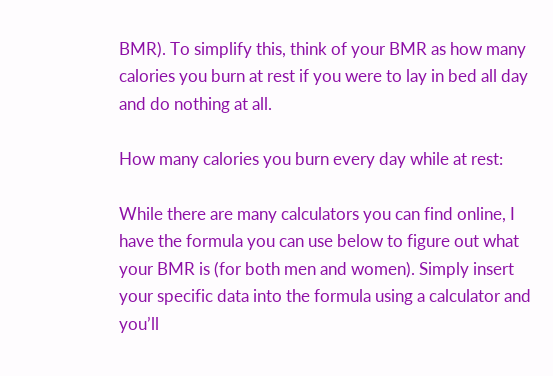BMR). To simplify this, think of your BMR as how many calories you burn at rest if you were to lay in bed all day and do nothing at all.

How many calories you burn every day while at rest:

While there are many calculators you can find online, I have the formula you can use below to figure out what your BMR is (for both men and women). Simply insert your specific data into the formula using a calculator and you’ll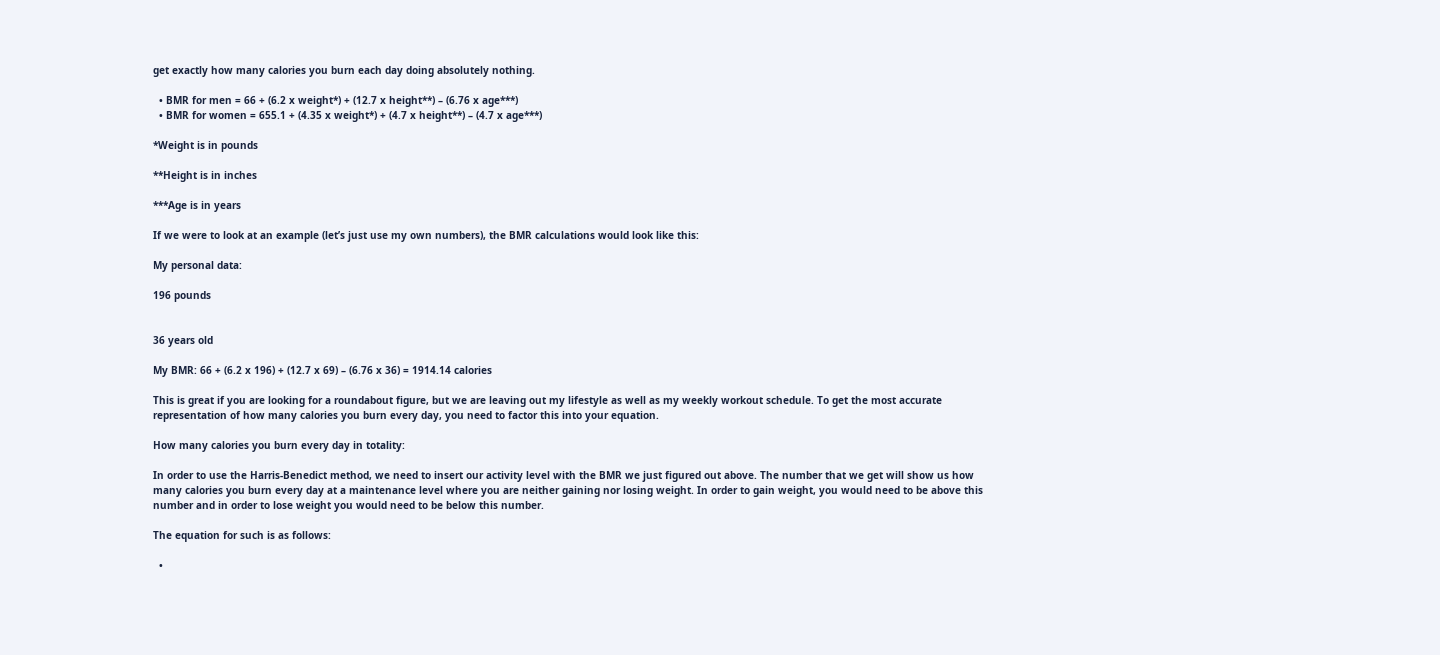get exactly how many calories you burn each day doing absolutely nothing.

  • BMR for men = 66 + (6.2 x weight*) + (12.7 x height**) – (6.76 x age***)
  • BMR for women = 655.1 + (4.35 x weight*) + (4.7 x height**) – (4.7 x age***)

*Weight is in pounds

**Height is in inches

***Age is in years

If we were to look at an example (let’s just use my own numbers), the BMR calculations would look like this:

My personal data:

196 pounds


36 years old

My BMR: 66 + (6.2 x 196) + (12.7 x 69) – (6.76 x 36) = 1914.14 calories

This is great if you are looking for a roundabout figure, but we are leaving out my lifestyle as well as my weekly workout schedule. To get the most accurate representation of how many calories you burn every day, you need to factor this into your equation.

How many calories you burn every day in totality:

In order to use the Harris-Benedict method, we need to insert our activity level with the BMR we just figured out above. The number that we get will show us how many calories you burn every day at a maintenance level where you are neither gaining nor losing weight. In order to gain weight, you would need to be above this number and in order to lose weight you would need to be below this number.

The equation for such is as follows:

  •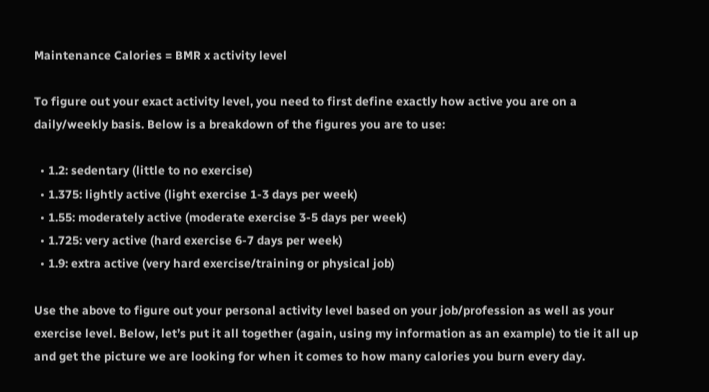Maintenance Calories = BMR x activity level

To figure out your exact activity level, you need to first define exactly how active you are on a daily/weekly basis. Below is a breakdown of the figures you are to use:

  • 1.2: sedentary (little to no exercise)
  • 1.375: lightly active (light exercise 1-3 days per week)
  • 1.55: moderately active (moderate exercise 3-5 days per week)
  • 1.725: very active (hard exercise 6-7 days per week)
  • 1.9: extra active (very hard exercise/training or physical job)

Use the above to figure out your personal activity level based on your job/profession as well as your exercise level. Below, let’s put it all together (again, using my information as an example) to tie it all up and get the picture we are looking for when it comes to how many calories you burn every day.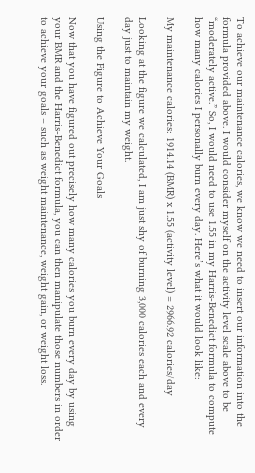To achieve our maintenance calories, we know we need to insert our information into the formula provided above. I would consider myself on the activity level scale above to be “moderately active.” So, I would need to use 1.55 in my Harris-Benedict formula to compute how many calories I personally burn every day. Here’s what it would look like:

My maintenance calories: 1914.14 (BMR) x 1.55 (activity level) = 2966.92 calories/day

Looking at the figure we calculated, I am just shy of burning 3,000 calories each and every day just to maintain my weight.

Using the Figure to Achieve Your Goals

Now that you have figured out precisely how many calories you burn every day by using your BMR and the Harris-Benedict formula, you can then manipulate those numbers in order to achieve your goals – such as weight maintenance, weight gain, or weight loss.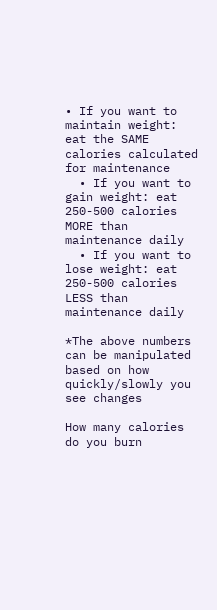• If you want to maintain weight: eat the SAME calories calculated for maintenance
  • If you want to gain weight: eat 250-500 calories MORE than maintenance daily
  • If you want to lose weight: eat 250-500 calories LESS than maintenance daily

*The above numbers can be manipulated based on how quickly/slowly you see changes

How many calories do you burn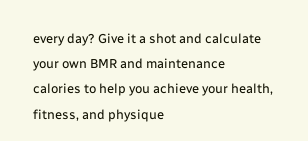every day? Give it a shot and calculate your own BMR and maintenance calories to help you achieve your health, fitness, and physique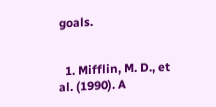goals.


  1. Mifflin, M. D., et al. (1990). A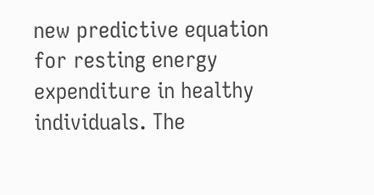new predictive equation for resting energy expenditure in healthy individuals. The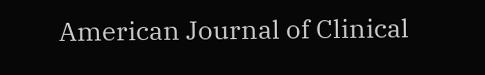American Journal of Clinical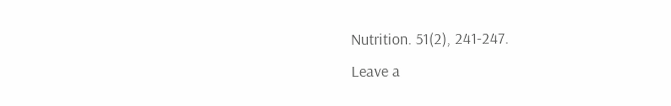Nutrition. 51(2), 241-247.
Leave a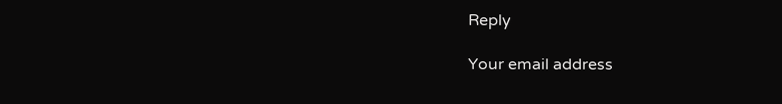Reply

Your email address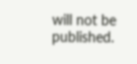will not be published.